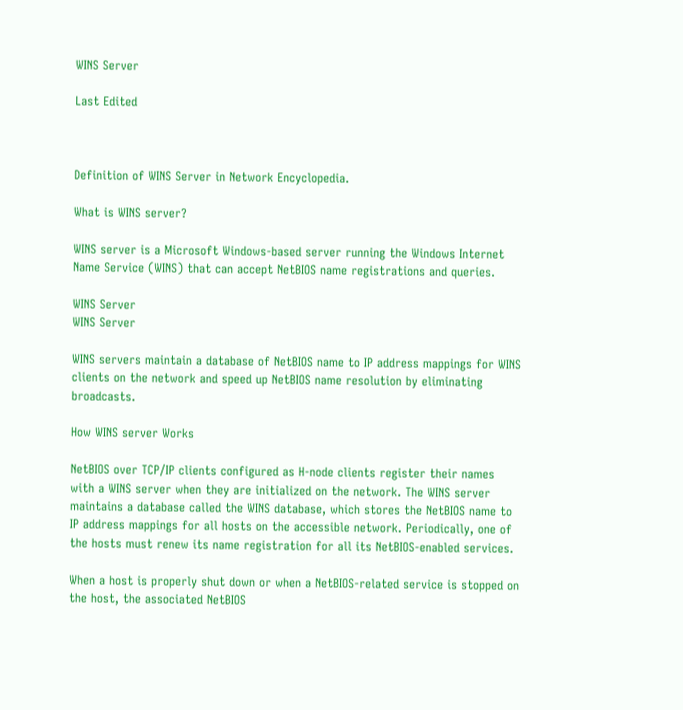WINS Server

Last Edited



Definition of WINS Server in Network Encyclopedia.

What is WINS server?

WINS server is a Microsoft Windows-based server running the Windows Internet Name Service (WINS) that can accept NetBIOS name registrations and queries.

WINS Server
WINS Server

WINS servers maintain a database of NetBIOS name to IP address mappings for WINS clients on the network and speed up NetBIOS name resolution by eliminating broadcasts.

How WINS server Works

NetBIOS over TCP/IP clients configured as H-node clients register their names with a WINS server when they are initialized on the network. The WINS server maintains a database called the WINS database, which stores the NetBIOS name to IP address mappings for all hosts on the accessible network. Periodically, one of the hosts must renew its name registration for all its NetBIOS-enabled services.

When a host is properly shut down or when a NetBIOS-related service is stopped on the host, the associated NetBIOS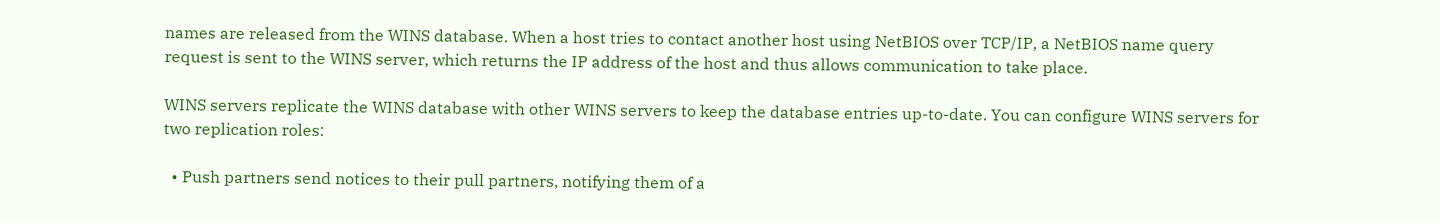names are released from the WINS database. When a host tries to contact another host using NetBIOS over TCP/IP, a NetBIOS name query request is sent to the WINS server, which returns the IP address of the host and thus allows communication to take place.

WINS servers replicate the WINS database with other WINS servers to keep the database entries up-to-date. You can configure WINS servers for two replication roles:

  • Push partners send notices to their pull partners, notifying them of a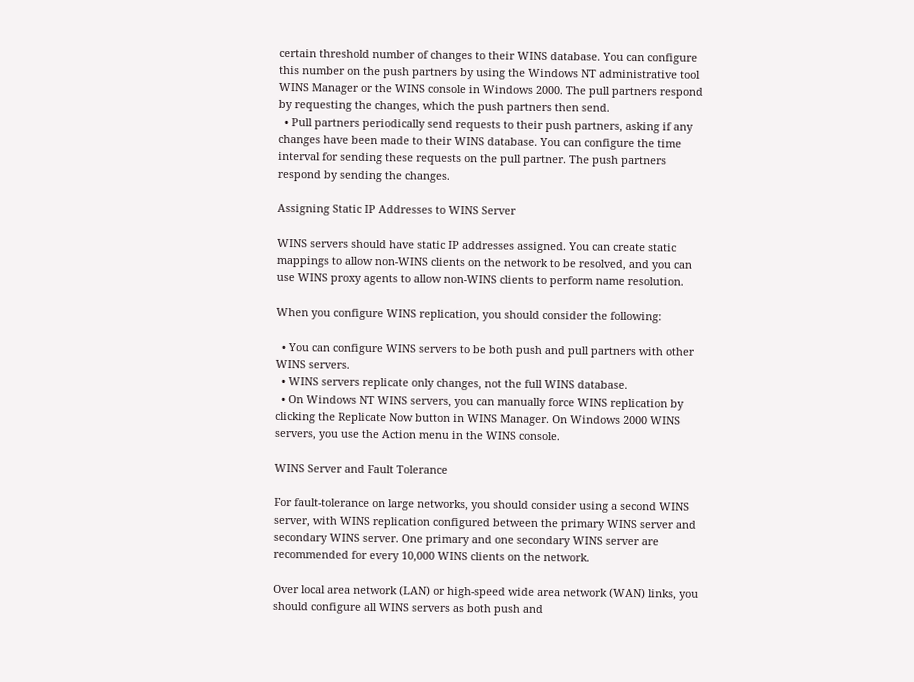certain threshold number of changes to their WINS database. You can configure this number on the push partners by using the Windows NT administrative tool WINS Manager or the WINS console in Windows 2000. The pull partners respond by requesting the changes, which the push partners then send.
  • Pull partners periodically send requests to their push partners, asking if any changes have been made to their WINS database. You can configure the time interval for sending these requests on the pull partner. The push partners respond by sending the changes.

Assigning Static IP Addresses to WINS Server

WINS servers should have static IP addresses assigned. You can create static mappings to allow non-WINS clients on the network to be resolved, and you can use WINS proxy agents to allow non-WINS clients to perform name resolution.

When you configure WINS replication, you should consider the following:

  • You can configure WINS servers to be both push and pull partners with other WINS servers.
  • WINS servers replicate only changes, not the full WINS database.
  • On Windows NT WINS servers, you can manually force WINS replication by clicking the Replicate Now button in WINS Manager. On Windows 2000 WINS servers, you use the Action menu in the WINS console.

WINS Server and Fault Tolerance

For fault-tolerance on large networks, you should consider using a second WINS server, with WINS replication configured between the primary WINS server and secondary WINS server. One primary and one secondary WINS server are recommended for every 10,000 WINS clients on the network.

Over local area network (LAN) or high-speed wide area network (WAN) links, you should configure all WINS servers as both push and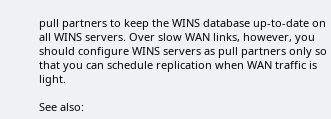pull partners to keep the WINS database up-to-date on all WINS servers. Over slow WAN links, however, you should configure WINS servers as pull partners only so that you can schedule replication when WAN traffic is light.

See also: